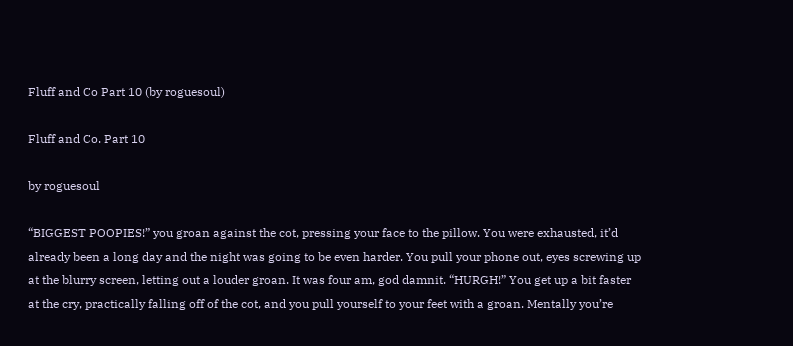Fluff and Co Part 10 (by roguesoul)

Fluff and Co. Part 10

by roguesoul

“BIGGEST POOPIES!” you groan against the cot, pressing your face to the pillow. You were exhausted, it’d already been a long day and the night was going to be even harder. You pull your phone out, eyes screwing up at the blurry screen, letting out a louder groan. It was four am, god damnit. “HURGH!” You get up a bit faster at the cry, practically falling off of the cot, and you pull yourself to your feet with a groan. Mentally you’re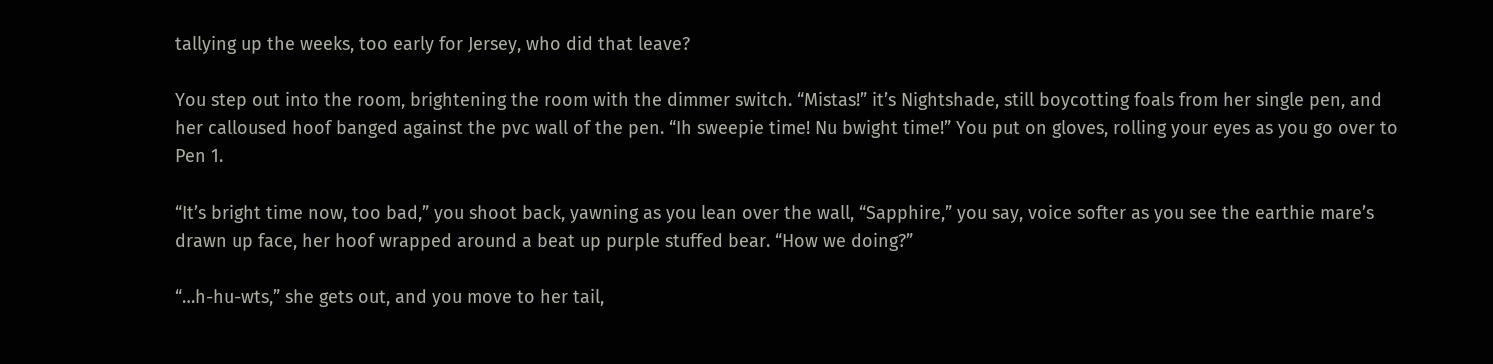tallying up the weeks, too early for Jersey, who did that leave?

You step out into the room, brightening the room with the dimmer switch. “Mistas!” it’s Nightshade, still boycotting foals from her single pen, and her calloused hoof banged against the pvc wall of the pen. “Ih sweepie time! Nu bwight time!” You put on gloves, rolling your eyes as you go over to Pen 1.

“It’s bright time now, too bad,” you shoot back, yawning as you lean over the wall, “Sapphire,” you say, voice softer as you see the earthie mare’s drawn up face, her hoof wrapped around a beat up purple stuffed bear. “How we doing?”

“…h-hu-wts,” she gets out, and you move to her tail,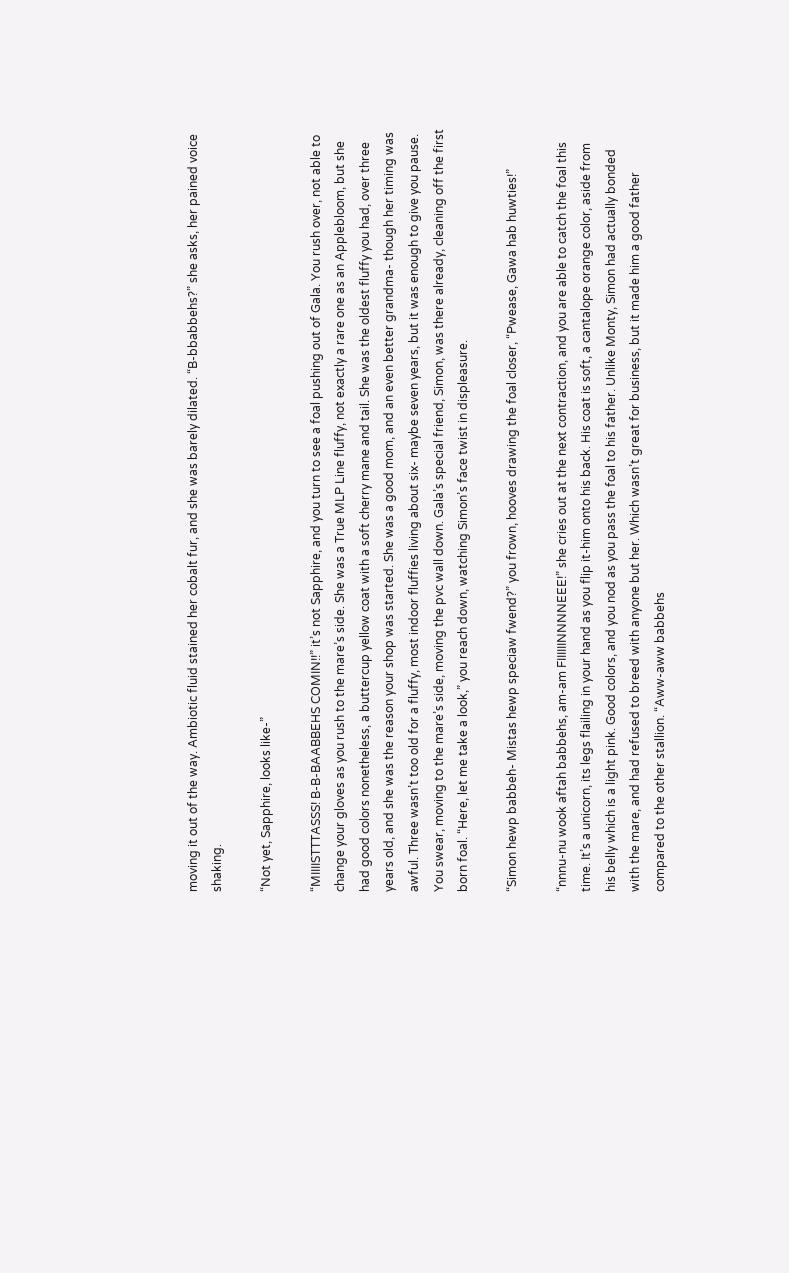moving it out of the way. Ambiotic fluid stained her cobalt fur, and she was barely dilated. “B-bbabbehs?” she asks, her pained voice shaking.

“Not yet, Sapphire, looks like-”

“MIIIISTTTASSS! B-B-BAABBEHS COMIN!!” it’s not Sapphire, and you turn to see a foal pushing out of Gala. You rush over, not able to change your gloves as you rush to the mare’s side. She was a True MLP Line fluffy, not exactly a rare one as an Applebloom, but she had good colors nonetheless, a buttercup yellow coat with a soft cherry mane and tail. She was the oldest fluffy you had, over three years old, and she was the reason your shop was started. She was a good mom, and an even better grandma- though her timing was awful. Three wasn’t too old for a fluffy, most indoor fluffies living about six- maybe seven years, but it was enough to give you pause.
You swear, moving to the mare’s side, moving the pvc wall down. Gala’s special friend, Simon, was there already, cleaning off the first born foal. “Here, let me take a look,” you reach down, watching Simon’s face twist in displeasure.

“Simon hewp babbeh- Mistas hewp speciaw fwend?” you frown, hooves drawing the foal closer, “Pwease, Gawa hab huwties!”

“nnnu-nu wook aftah babbehs, am-am FIIIIIINNNNEEE!” she cries out at the next contraction, and you are able to catch the foal this time. It’s a unicorn, its legs flailing in your hand as you flip it-him onto his back. His coat is soft, a cantalope orange color, aside from his belly which is a light pink. Good colors, and you nod as you pass the foal to his father. Unlike Monty, Simon had actually bonded with the mare, and had refused to breed with anyone but her. Which wasn’t great for business, but it made him a good father compared to the other stallion. “Aww-aww babbehs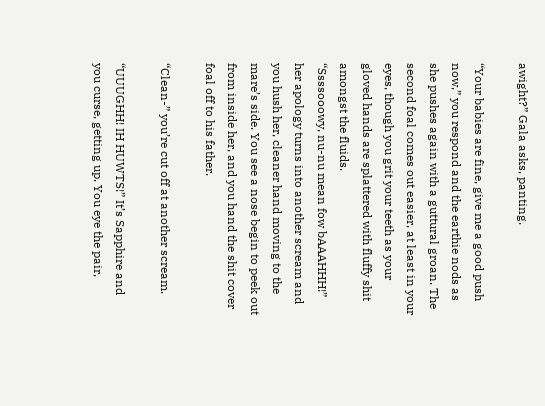awight?” Gala asks, panting.

“Your babies are fine, give me a good push now,” you respond and the earthie nods as she pushes again with a guttural groan. The second foal comes out easier, at least in your eyes, though you grit your teeth as your gloved hands are splattered with fluffy shit amongst the fluids.
“Ssssooowy, nu-nu mean fow bAAAHHH!” her apology turns into another scream and you hush her, cleaner hand moving to the mare’s side. You see a nose begin to peek out from inside her, and you hand the shit cover foal off to his father.

“Clean-” you’re cut off at another scream.

“UUUGHH! IH HUWTS!” It’s Sapphire and you curse, getting up. You eye the pair,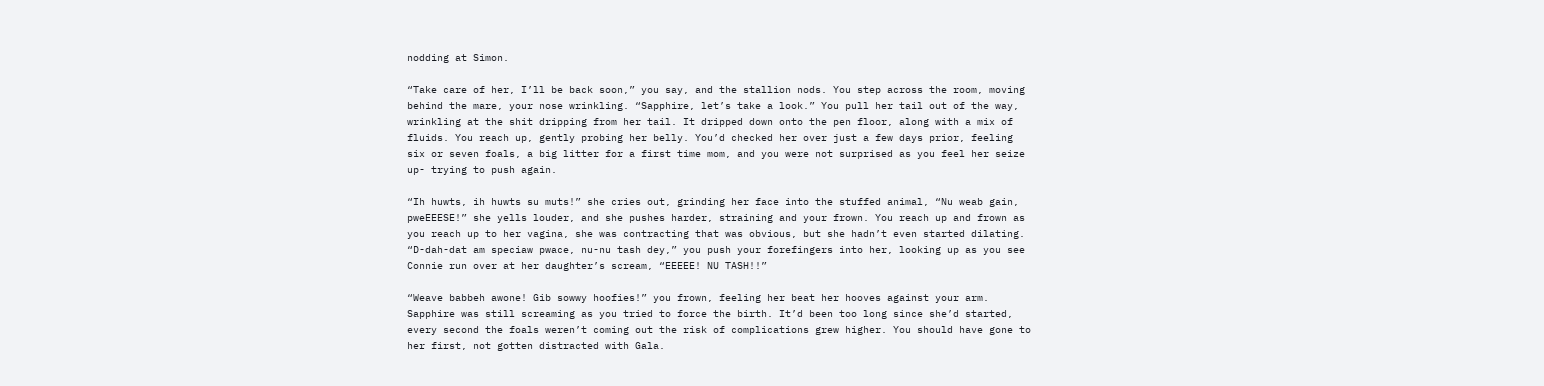nodding at Simon.

“Take care of her, I’ll be back soon,” you say, and the stallion nods. You step across the room, moving behind the mare, your nose wrinkling. “Sapphire, let’s take a look.” You pull her tail out of the way, wrinkling at the shit dripping from her tail. It dripped down onto the pen floor, along with a mix of fluids. You reach up, gently probing her belly. You’d checked her over just a few days prior, feeling six or seven foals, a big litter for a first time mom, and you were not surprised as you feel her seize up- trying to push again.

“Ih huwts, ih huwts su muts!” she cries out, grinding her face into the stuffed animal, “Nu weab gain, pweEEESE!” she yells louder, and she pushes harder, straining and your frown. You reach up and frown as you reach up to her vagina, she was contracting that was obvious, but she hadn’t even started dilating. “D-dah-dat am speciaw pwace, nu-nu tash dey,” you push your forefingers into her, looking up as you see Connie run over at her daughter’s scream, “EEEEE! NU TASH!!”

“Weave babbeh awone! Gib sowwy hoofies!” you frown, feeling her beat her hooves against your arm. Sapphire was still screaming as you tried to force the birth. It’d been too long since she’d started, every second the foals weren’t coming out the risk of complications grew higher. You should have gone to her first, not gotten distracted with Gala.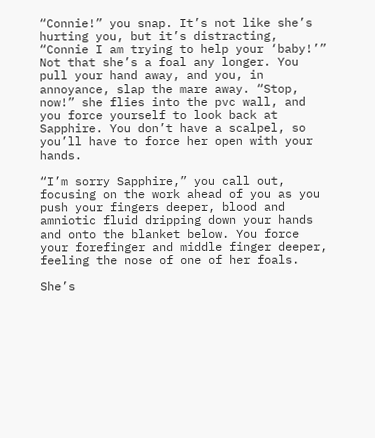“Connie!” you snap. It’s not like she’s hurting you, but it’s distracting, “Connie I am trying to help your ‘baby!’” Not that she’s a foal any longer. You pull your hand away, and you, in annoyance, slap the mare away. “Stop, now!” she flies into the pvc wall, and you force yourself to look back at Sapphire. You don’t have a scalpel, so you’ll have to force her open with your hands.

“I’m sorry Sapphire,” you call out, focusing on the work ahead of you as you push your fingers deeper, blood and amniotic fluid dripping down your hands and onto the blanket below. You force your forefinger and middle finger deeper, feeling the nose of one of her foals.

She’s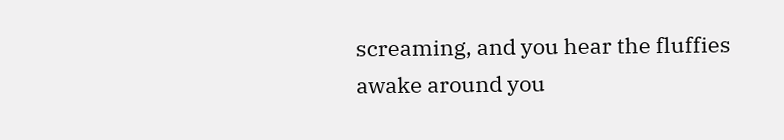screaming, and you hear the fluffies awake around you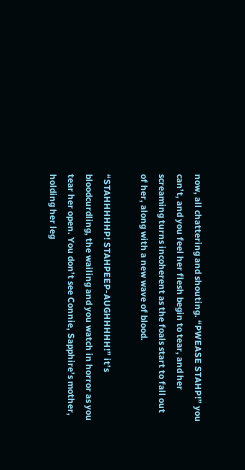now, all chattering and shouting. “PWEASE STAHP!” you can’t, and you feel her flesh begin to tear, and her screaming turns incoherent as the foals start to fall out of her, along with a new wave of blood.

“STAHHHHHP! STAHPEEP-AUGHHHHH!” it’s bloodcurdling, the wailing and you watch in horror as you tear her open. You don’t see Connie, Sapphire’s mother, holding her leg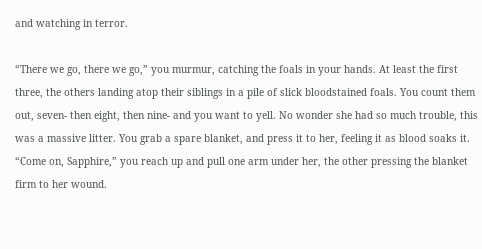and watching in terror.

“There we go, there we go,” you murmur, catching the foals in your hands. At least the first three, the others landing atop their siblings in a pile of slick bloodstained foals. You count them out, seven- then eight, then nine- and you want to yell. No wonder she had so much trouble, this was a massive litter. You grab a spare blanket, and press it to her, feeling it as blood soaks it. “Come on, Sapphire,” you reach up and pull one arm under her, the other pressing the blanket firm to her wound.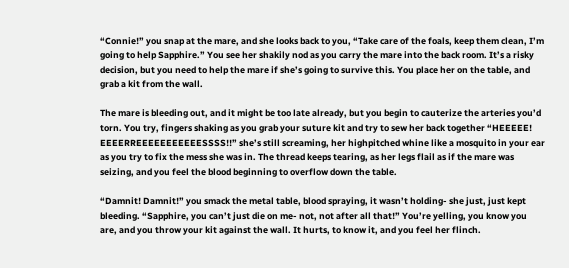“Connie!” you snap at the mare, and she looks back to you, “Take care of the foals, keep them clean, I’m going to help Sapphire.” You see her shakily nod as you carry the mare into the back room. It’s a risky decision, but you need to help the mare if she’s going to survive this. You place her on the table, and grab a kit from the wall.

The mare is bleeding out, and it might be too late already, but you begin to cauterize the arteries you’d torn. You try, fingers shaking as you grab your suture kit and try to sew her back together “HEEEEE! EEEERREEEEEEEEEEESSSS!!” she’s still screaming, her highpitched whine like a mosquito in your ear as you try to fix the mess she was in. The thread keeps tearing, as her legs flail as if the mare was seizing, and you feel the blood beginning to overflow down the table.

“Damnit! Damnit!” you smack the metal table, blood spraying, it wasn’t holding- she just, just kept bleeding. “Sapphire, you can’t just die on me- not, not after all that!” You’re yelling, you know you are, and you throw your kit against the wall. It hurts, to know it, and you feel her flinch.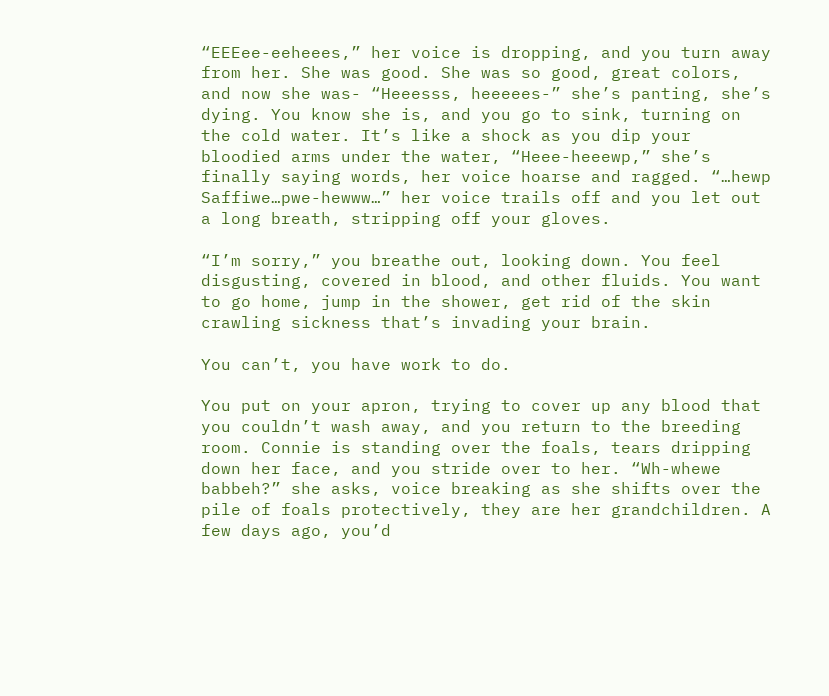“EEEee-eeheees,” her voice is dropping, and you turn away from her. She was good. She was so good, great colors, and now she was- “Heeesss, heeeees-” she’s panting, she’s dying. You know she is, and you go to sink, turning on the cold water. It’s like a shock as you dip your bloodied arms under the water, “Heee-heeewp,” she’s finally saying words, her voice hoarse and ragged. “…hewp Saffiwe…pwe-hewww…” her voice trails off and you let out a long breath, stripping off your gloves.

“I’m sorry,” you breathe out, looking down. You feel disgusting, covered in blood, and other fluids. You want to go home, jump in the shower, get rid of the skin crawling sickness that’s invading your brain.

You can’t, you have work to do.

You put on your apron, trying to cover up any blood that you couldn’t wash away, and you return to the breeding room. Connie is standing over the foals, tears dripping down her face, and you stride over to her. “Wh-whewe babbeh?” she asks, voice breaking as she shifts over the pile of foals protectively, they are her grandchildren. A few days ago, you’d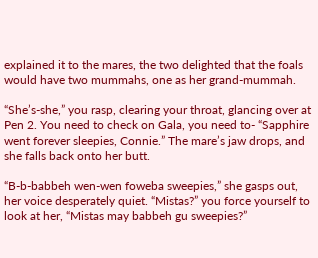explained it to the mares, the two delighted that the foals would have two mummahs, one as her grand-mummah.

“She’s-she,” you rasp, clearing your throat, glancing over at Pen 2. You need to check on Gala, you need to- “Sapphire went forever sleepies, Connie.” The mare’s jaw drops, and she falls back onto her butt.

“B-b-babbeh wen-wen foweba sweepies,” she gasps out, her voice desperately quiet. “Mistas?” you force yourself to look at her, “Mistas may babbeh gu sweepies?”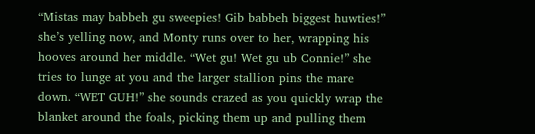“Mistas may babbeh gu sweepies! Gib babbeh biggest huwties!” she’s yelling now, and Monty runs over to her, wrapping his hooves around her middle. “Wet gu! Wet gu ub Connie!” she tries to lunge at you and the larger stallion pins the mare down. “WET GUH!” she sounds crazed as you quickly wrap the blanket around the foals, picking them up and pulling them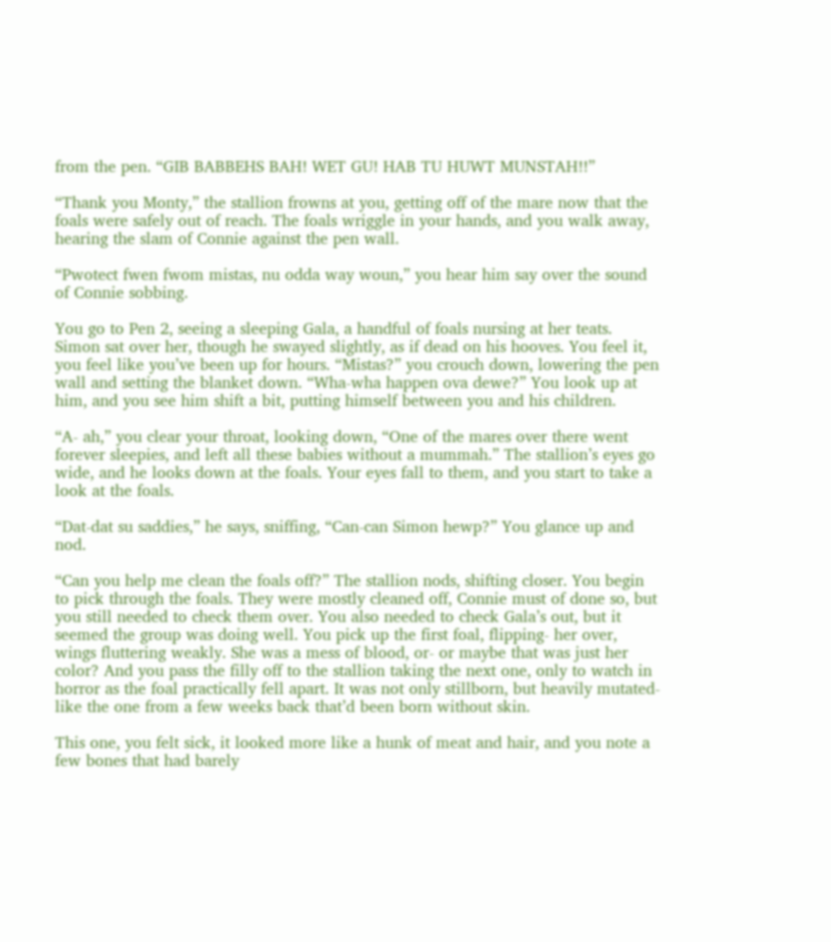from the pen. “GIB BABBEHS BAH! WET GU! HAB TU HUWT MUNSTAH!!”

“Thank you Monty,” the stallion frowns at you, getting off of the mare now that the foals were safely out of reach. The foals wriggle in your hands, and you walk away, hearing the slam of Connie against the pen wall.

“Pwotect fwen fwom mistas, nu odda way woun,” you hear him say over the sound of Connie sobbing.

You go to Pen 2, seeing a sleeping Gala, a handful of foals nursing at her teats. Simon sat over her, though he swayed slightly, as if dead on his hooves. You feel it, you feel like you’ve been up for hours. “Mistas?” you crouch down, lowering the pen wall and setting the blanket down. “Wha-wha happen ova dewe?” You look up at him, and you see him shift a bit, putting himself between you and his children.

“A- ah,” you clear your throat, looking down, “One of the mares over there went forever sleepies, and left all these babies without a mummah.” The stallion’s eyes go wide, and he looks down at the foals. Your eyes fall to them, and you start to take a look at the foals.

“Dat-dat su saddies,” he says, sniffing, “Can-can Simon hewp?” You glance up and nod.

“Can you help me clean the foals off?” The stallion nods, shifting closer. You begin to pick through the foals. They were mostly cleaned off, Connie must of done so, but you still needed to check them over. You also needed to check Gala’s out, but it seemed the group was doing well. You pick up the first foal, flipping- her over, wings fluttering weakly. She was a mess of blood, or- or maybe that was just her color? And you pass the filly off to the stallion taking the next one, only to watch in horror as the foal practically fell apart. It was not only stillborn, but heavily mutated- like the one from a few weeks back that’d been born without skin.

This one, you felt sick, it looked more like a hunk of meat and hair, and you note a few bones that had barely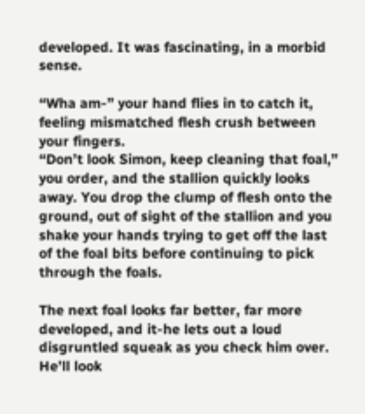developed. It was fascinating, in a morbid sense.

“Wha am-” your hand flies in to catch it, feeling mismatched flesh crush between your fingers.
“Don’t look Simon, keep cleaning that foal,” you order, and the stallion quickly looks away. You drop the clump of flesh onto the ground, out of sight of the stallion and you shake your hands trying to get off the last of the foal bits before continuing to pick through the foals.

The next foal looks far better, far more developed, and it-he lets out a loud disgruntled squeak as you check him over. He’ll look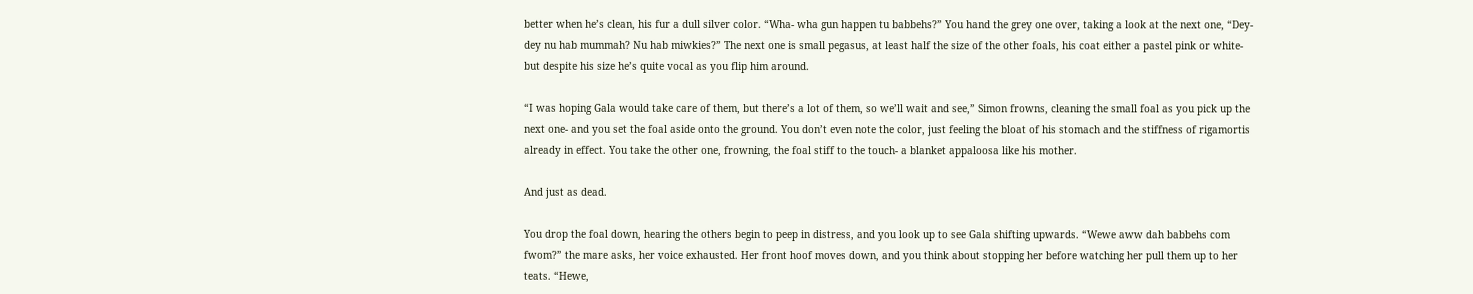better when he’s clean, his fur a dull silver color. “Wha- wha gun happen tu babbehs?” You hand the grey one over, taking a look at the next one, “Dey-dey nu hab mummah? Nu hab miwkies?” The next one is small pegasus, at least half the size of the other foals, his coat either a pastel pink or white- but despite his size he’s quite vocal as you flip him around.

“I was hoping Gala would take care of them, but there’s a lot of them, so we’ll wait and see,” Simon frowns, cleaning the small foal as you pick up the next one- and you set the foal aside onto the ground. You don’t even note the color, just feeling the bloat of his stomach and the stiffness of rigamortis already in effect. You take the other one, frowning, the foal stiff to the touch- a blanket appaloosa like his mother.

And just as dead.

You drop the foal down, hearing the others begin to peep in distress, and you look up to see Gala shifting upwards. “Wewe aww dah babbehs com fwom?” the mare asks, her voice exhausted. Her front hoof moves down, and you think about stopping her before watching her pull them up to her teats. “Hewe,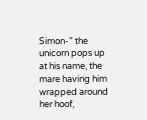Simon-” the unicorn pops up at his name, the mare having him wrapped around her hoof,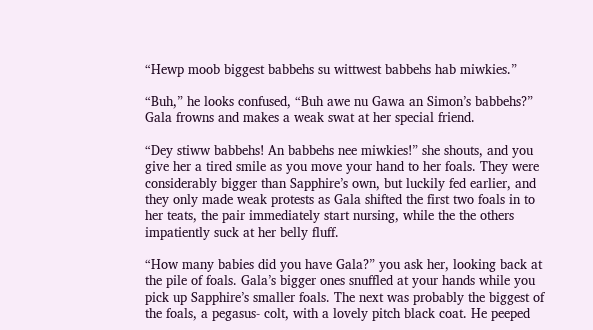“Hewp moob biggest babbehs su wittwest babbehs hab miwkies.”

“Buh,” he looks confused, “Buh awe nu Gawa an Simon’s babbehs?” Gala frowns and makes a weak swat at her special friend.

“Dey stiww babbehs! An babbehs nee miwkies!” she shouts, and you give her a tired smile as you move your hand to her foals. They were considerably bigger than Sapphire’s own, but luckily fed earlier, and they only made weak protests as Gala shifted the first two foals in to her teats, the pair immediately start nursing, while the the others impatiently suck at her belly fluff.

“How many babies did you have Gala?” you ask her, looking back at the pile of foals. Gala’s bigger ones snuffled at your hands while you pick up Sapphire’s smaller foals. The next was probably the biggest of the foals, a pegasus- colt, with a lovely pitch black coat. He peeped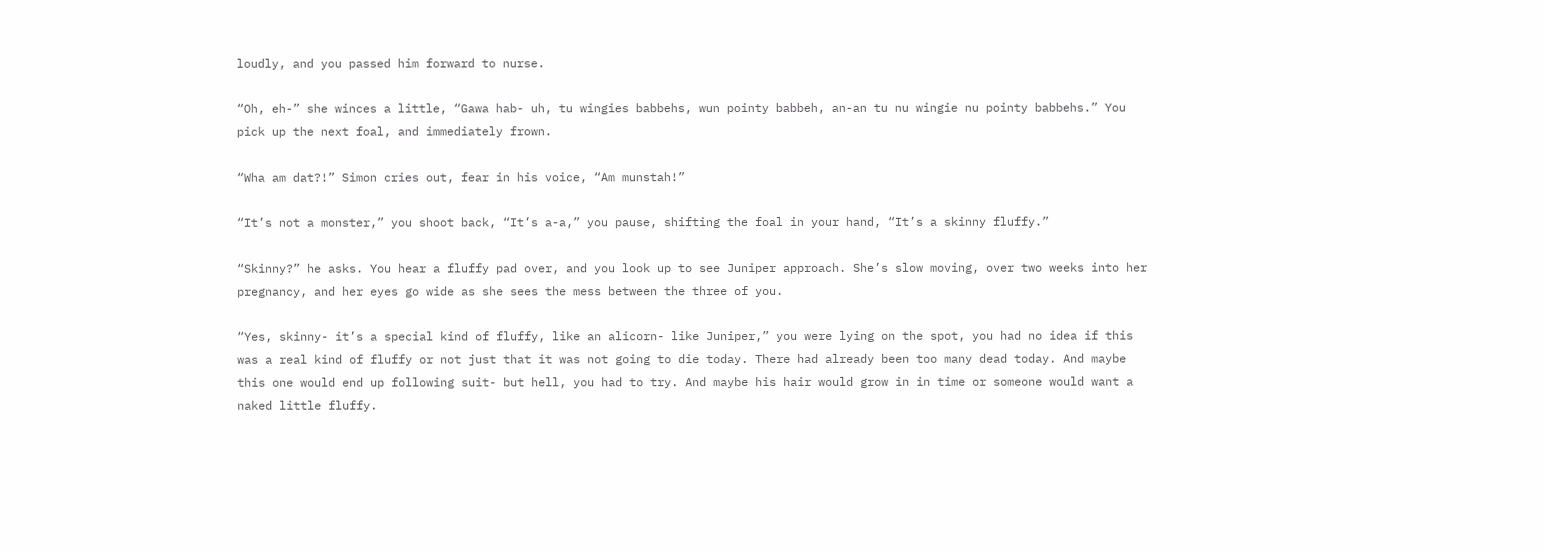loudly, and you passed him forward to nurse.

“Oh, eh-” she winces a little, “Gawa hab- uh, tu wingies babbehs, wun pointy babbeh, an-an tu nu wingie nu pointy babbehs.” You pick up the next foal, and immediately frown.

“Wha am dat?!” Simon cries out, fear in his voice, “Am munstah!”

“It’s not a monster,” you shoot back, “It’s a-a,” you pause, shifting the foal in your hand, “It’s a skinny fluffy.”

“Skinny?” he asks. You hear a fluffy pad over, and you look up to see Juniper approach. She’s slow moving, over two weeks into her pregnancy, and her eyes go wide as she sees the mess between the three of you.

“Yes, skinny- it’s a special kind of fluffy, like an alicorn- like Juniper,” you were lying on the spot, you had no idea if this was a real kind of fluffy or not just that it was not going to die today. There had already been too many dead today. And maybe this one would end up following suit- but hell, you had to try. And maybe his hair would grow in in time or someone would want a naked little fluffy.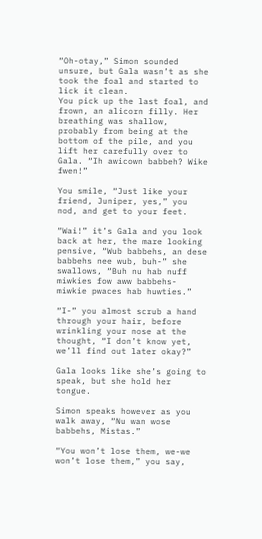“Oh-otay,” Simon sounded unsure, but Gala wasn’t as she took the foal and started to lick it clean.
You pick up the last foal, and frown, an alicorn filly. Her breathing was shallow, probably from being at the bottom of the pile, and you lift her carefully over to Gala. “Ih awicown babbeh? Wike fwen!”

You smile, “Just like your friend, Juniper, yes,” you nod, and get to your feet.

“Wai!” it’s Gala and you look back at her, the mare looking pensive, “Wub babbehs, an dese babbehs nee wub, buh-” she swallows, “Buh nu hab nuff miwkies fow aww babbehs- miwkie pwaces hab huwties.”

“I-” you almost scrub a hand through your hair, before wrinkling your nose at the thought, “I don’t know yet, we’ll find out later okay?”

Gala looks like she’s going to speak, but she hold her tongue.

Simon speaks however as you walk away, “Nu wan wose babbehs, Mistas.”

“You won’t lose them, we-we won’t lose them,” you say,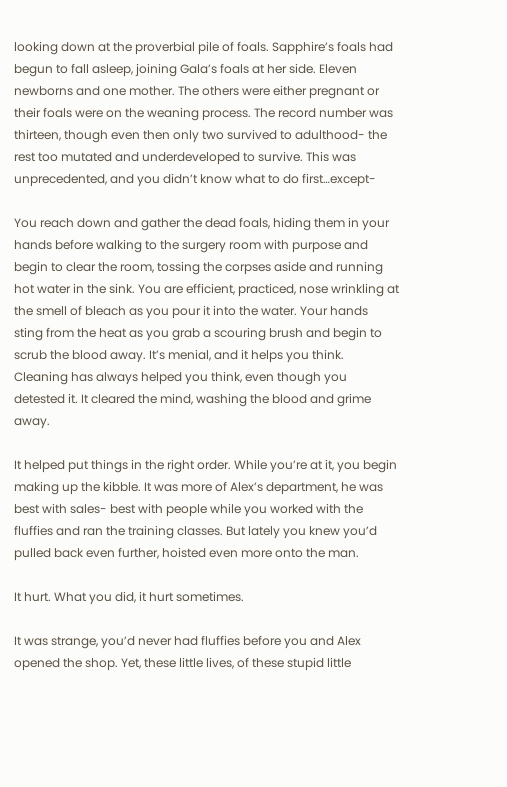looking down at the proverbial pile of foals. Sapphire’s foals had begun to fall asleep, joining Gala’s foals at her side. Eleven newborns and one mother. The others were either pregnant or their foals were on the weaning process. The record number was thirteen, though even then only two survived to adulthood- the rest too mutated and underdeveloped to survive. This was unprecedented, and you didn’t know what to do first…except-

You reach down and gather the dead foals, hiding them in your hands before walking to the surgery room with purpose and begin to clear the room, tossing the corpses aside and running hot water in the sink. You are efficient, practiced, nose wrinkling at the smell of bleach as you pour it into the water. Your hands sting from the heat as you grab a scouring brush and begin to scrub the blood away. It’s menial, and it helps you think. Cleaning has always helped you think, even though you detested it. It cleared the mind, washing the blood and grime away.

It helped put things in the right order. While you’re at it, you begin making up the kibble. It was more of Alex’s department, he was best with sales- best with people while you worked with the fluffies and ran the training classes. But lately you knew you’d pulled back even further, hoisted even more onto the man.

It hurt. What you did, it hurt sometimes.

It was strange, you’d never had fluffies before you and Alex opened the shop. Yet, these little lives, of these stupid little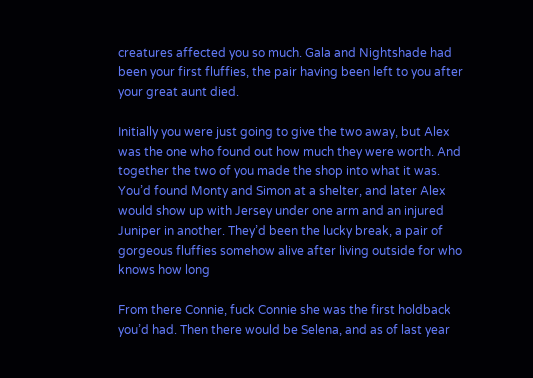creatures affected you so much. Gala and Nightshade had been your first fluffies, the pair having been left to you after your great aunt died.

Initially you were just going to give the two away, but Alex was the one who found out how much they were worth. And together the two of you made the shop into what it was. You’d found Monty and Simon at a shelter, and later Alex would show up with Jersey under one arm and an injured Juniper in another. They’d been the lucky break, a pair of gorgeous fluffies somehow alive after living outside for who knows how long

From there Connie, fuck Connie she was the first holdback you’d had. Then there would be Selena, and as of last year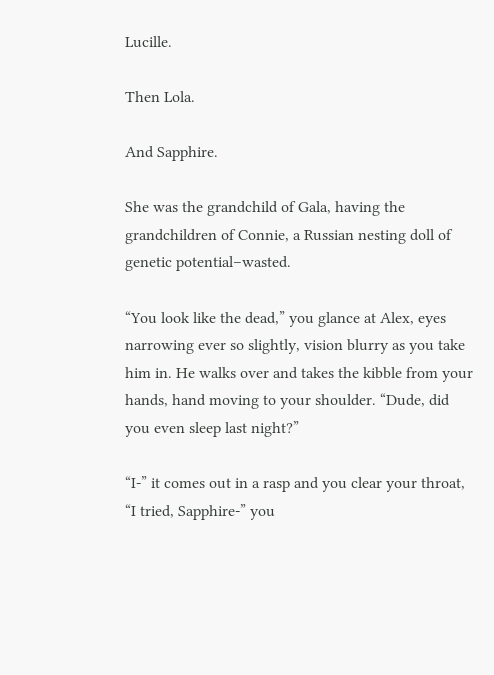Lucille.

Then Lola.

And Sapphire.

She was the grandchild of Gala, having the grandchildren of Connie, a Russian nesting doll of genetic potential–wasted.

“You look like the dead,” you glance at Alex, eyes narrowing ever so slightly, vision blurry as you take him in. He walks over and takes the kibble from your hands, hand moving to your shoulder. “Dude, did you even sleep last night?”

“I-” it comes out in a rasp and you clear your throat, “I tried, Sapphire-” you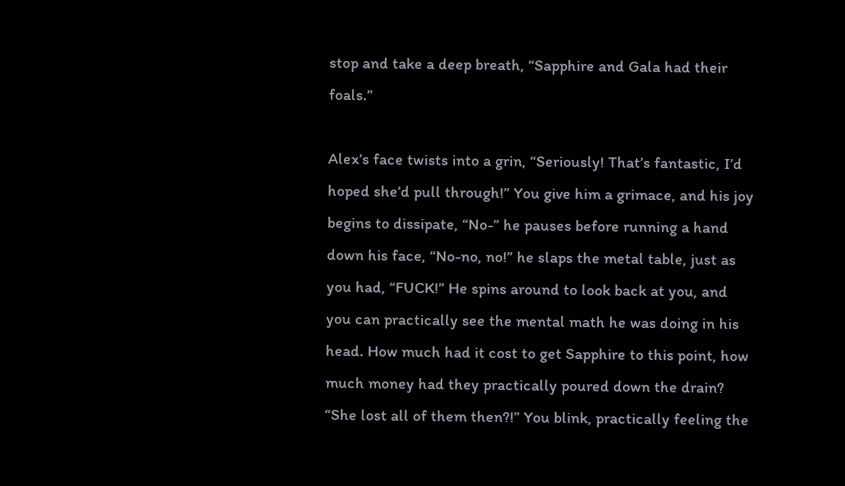stop and take a deep breath, “Sapphire and Gala had their foals.”

Alex’s face twists into a grin, “Seriously! That’s fantastic, I’d hoped she’d pull through!” You give him a grimace, and his joy begins to dissipate, “No-” he pauses before running a hand down his face, “No-no, no!” he slaps the metal table, just as you had, “FUCK!” He spins around to look back at you, and you can practically see the mental math he was doing in his head. How much had it cost to get Sapphire to this point, how much money had they practically poured down the drain?
“She lost all of them then?!” You blink, practically feeling the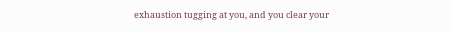exhaustion tugging at you, and you clear your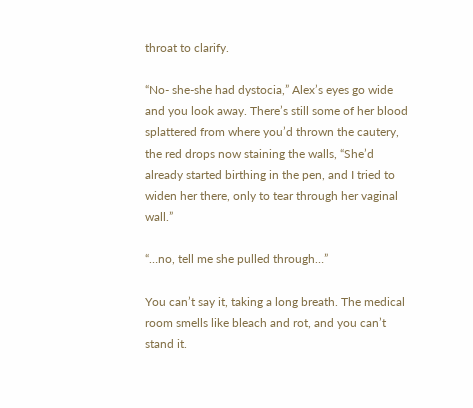throat to clarify.

“No- she-she had dystocia,” Alex’s eyes go wide and you look away. There’s still some of her blood splattered from where you’d thrown the cautery, the red drops now staining the walls, “She’d already started birthing in the pen, and I tried to widen her there, only to tear through her vaginal wall.”

“…no, tell me she pulled through…”

You can’t say it, taking a long breath. The medical room smells like bleach and rot, and you can’t stand it.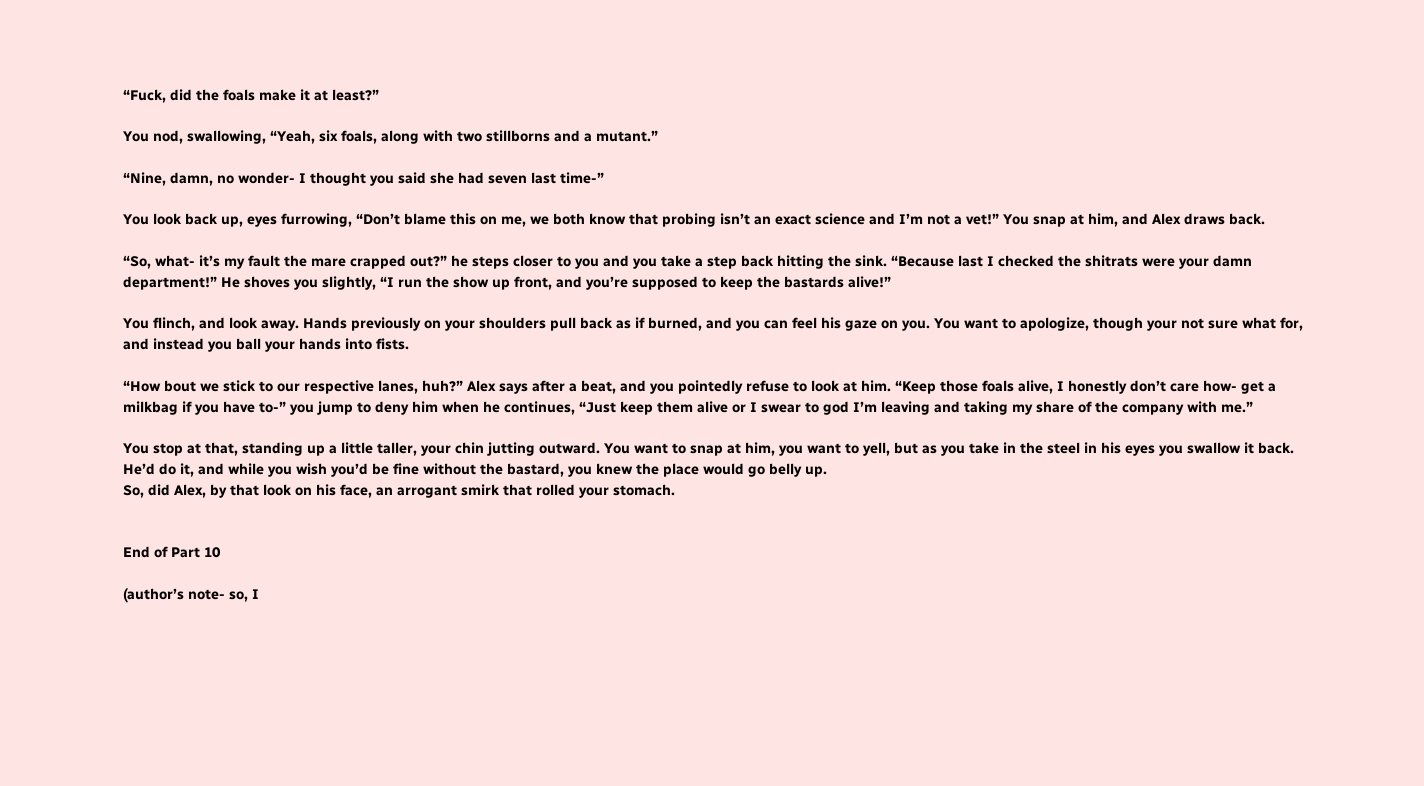“Fuck, did the foals make it at least?”

You nod, swallowing, “Yeah, six foals, along with two stillborns and a mutant.”

“Nine, damn, no wonder- I thought you said she had seven last time-”

You look back up, eyes furrowing, “Don’t blame this on me, we both know that probing isn’t an exact science and I’m not a vet!” You snap at him, and Alex draws back.

“So, what- it’s my fault the mare crapped out?” he steps closer to you and you take a step back hitting the sink. “Because last I checked the shitrats were your damn department!” He shoves you slightly, “I run the show up front, and you’re supposed to keep the bastards alive!”

You flinch, and look away. Hands previously on your shoulders pull back as if burned, and you can feel his gaze on you. You want to apologize, though your not sure what for, and instead you ball your hands into fists.

“How bout we stick to our respective lanes, huh?” Alex says after a beat, and you pointedly refuse to look at him. “Keep those foals alive, I honestly don’t care how- get a milkbag if you have to-” you jump to deny him when he continues, “Just keep them alive or I swear to god I’m leaving and taking my share of the company with me.”

You stop at that, standing up a little taller, your chin jutting outward. You want to snap at him, you want to yell, but as you take in the steel in his eyes you swallow it back. He’d do it, and while you wish you’d be fine without the bastard, you knew the place would go belly up.
So, did Alex, by that look on his face, an arrogant smirk that rolled your stomach.


End of Part 10

(author’s note- so, I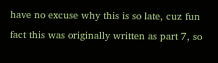have no excuse why this is so late, cuz fun fact this was originally written as part 7, so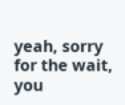yeah, sorry for the wait, you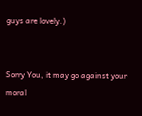guys are lovely.)


Sorry You, it may go against your moral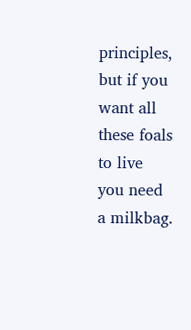principles, but if you want all these foals to live you need a milkbag.